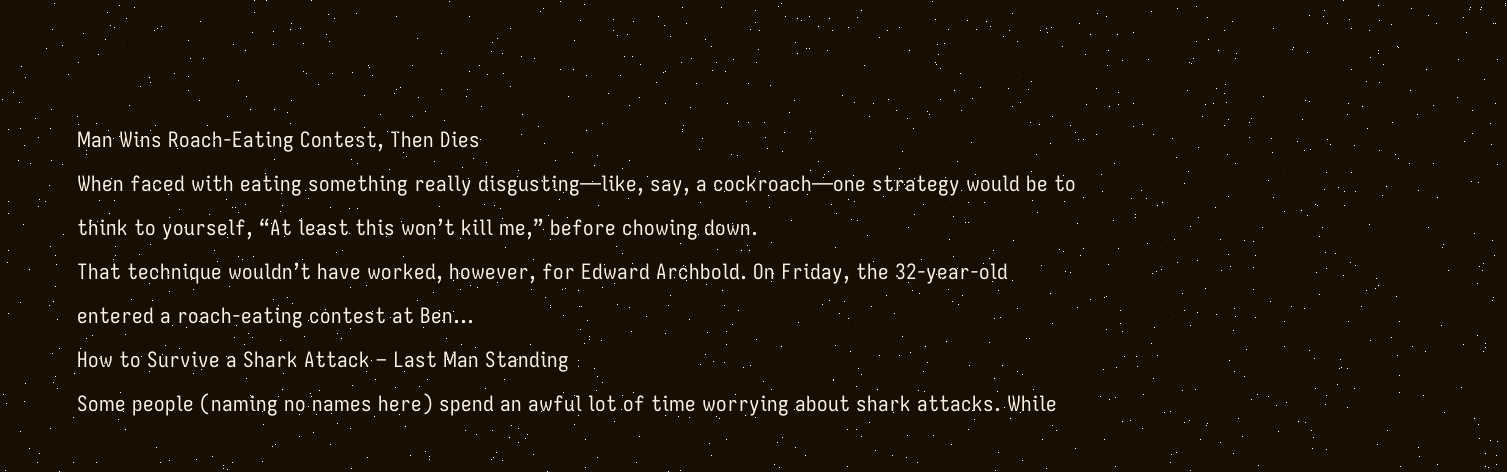Man Wins Roach-Eating Contest, Then Dies
When faced with eating something really disgusting—like, say, a cockroach—one strategy would be to think to yourself, “At least this won’t kill me,” before chowing down.
That technique wouldn’t have worked, however, for Edward Archbold. On Friday, the 32-year-old entered a roach-eating contest at Ben…
How to Survive a Shark Attack – Last Man Standing
Some people (naming no names here) spend an awful lot of time worrying about shark attacks. While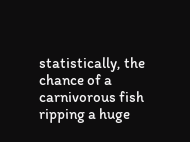statistically, the chance of a carnivorous fish ripping a huge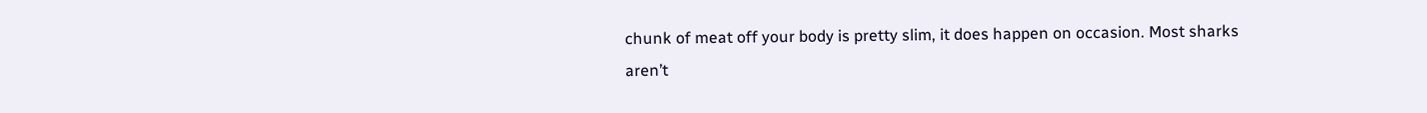chunk of meat off your body is pretty slim, it does happen on occasion. Most sharks aren’t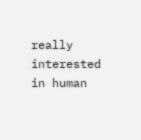really interested in human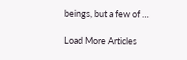beings, but a few of …

Load More Articles